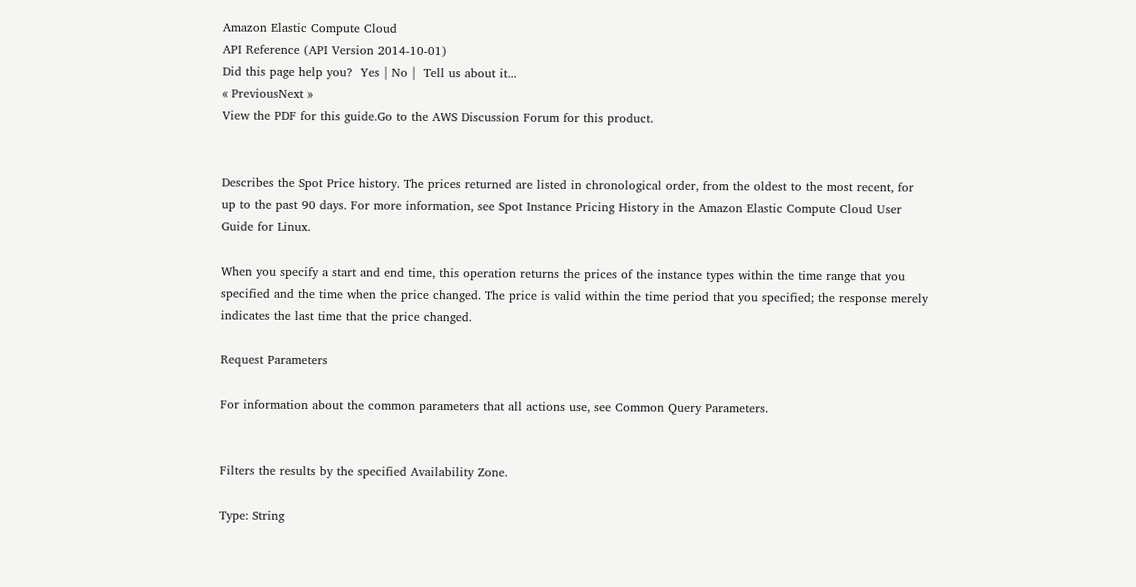Amazon Elastic Compute Cloud
API Reference (API Version 2014-10-01)
Did this page help you?  Yes | No |  Tell us about it...
« PreviousNext »
View the PDF for this guide.Go to the AWS Discussion Forum for this product.


Describes the Spot Price history. The prices returned are listed in chronological order, from the oldest to the most recent, for up to the past 90 days. For more information, see Spot Instance Pricing History in the Amazon Elastic Compute Cloud User Guide for Linux.

When you specify a start and end time, this operation returns the prices of the instance types within the time range that you specified and the time when the price changed. The price is valid within the time period that you specified; the response merely indicates the last time that the price changed.

Request Parameters

For information about the common parameters that all actions use, see Common Query Parameters.


Filters the results by the specified Availability Zone.

Type: String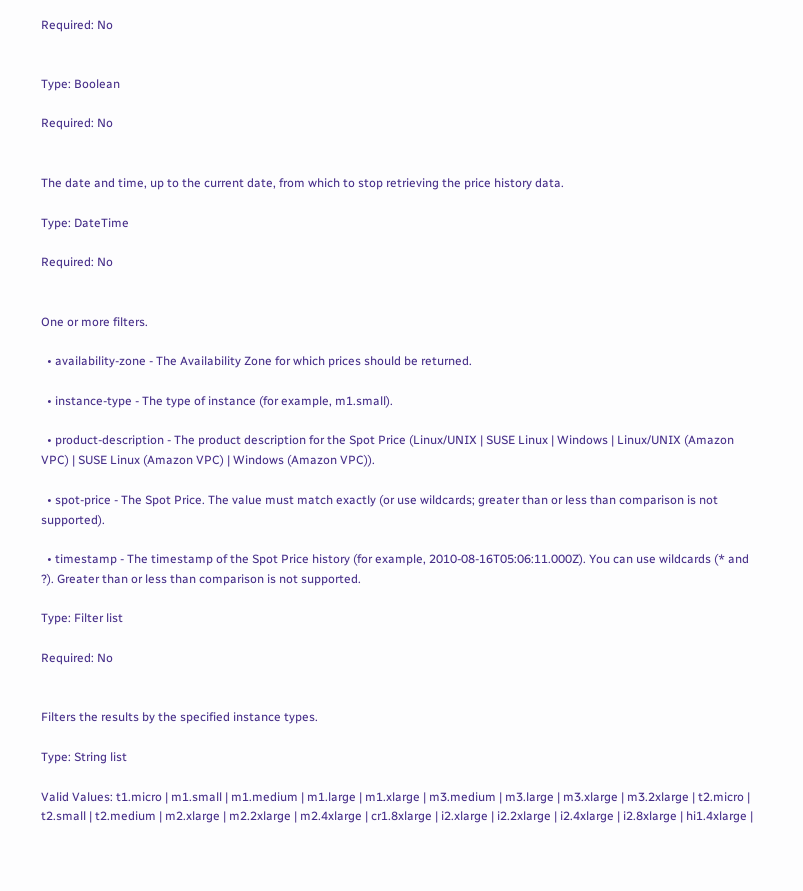Required: No


Type: Boolean

Required: No


The date and time, up to the current date, from which to stop retrieving the price history data.

Type: DateTime

Required: No


One or more filters.

  • availability-zone - The Availability Zone for which prices should be returned.

  • instance-type - The type of instance (for example, m1.small).

  • product-description - The product description for the Spot Price (Linux/UNIX | SUSE Linux | Windows | Linux/UNIX (Amazon VPC) | SUSE Linux (Amazon VPC) | Windows (Amazon VPC)).

  • spot-price - The Spot Price. The value must match exactly (or use wildcards; greater than or less than comparison is not supported).

  • timestamp - The timestamp of the Spot Price history (for example, 2010-08-16T05:06:11.000Z). You can use wildcards (* and ?). Greater than or less than comparison is not supported.

Type: Filter list

Required: No


Filters the results by the specified instance types.

Type: String list

Valid Values: t1.micro | m1.small | m1.medium | m1.large | m1.xlarge | m3.medium | m3.large | m3.xlarge | m3.2xlarge | t2.micro | t2.small | t2.medium | m2.xlarge | m2.2xlarge | m2.4xlarge | cr1.8xlarge | i2.xlarge | i2.2xlarge | i2.4xlarge | i2.8xlarge | hi1.4xlarge |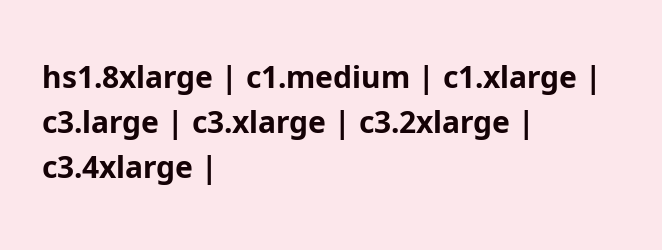hs1.8xlarge | c1.medium | c1.xlarge | c3.large | c3.xlarge | c3.2xlarge | c3.4xlarge |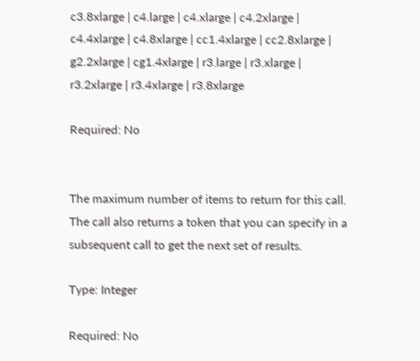c3.8xlarge | c4.large | c4.xlarge | c4.2xlarge | c4.4xlarge | c4.8xlarge | cc1.4xlarge | cc2.8xlarge | g2.2xlarge | cg1.4xlarge | r3.large | r3.xlarge | r3.2xlarge | r3.4xlarge | r3.8xlarge

Required: No


The maximum number of items to return for this call. The call also returns a token that you can specify in a subsequent call to get the next set of results.

Type: Integer

Required: No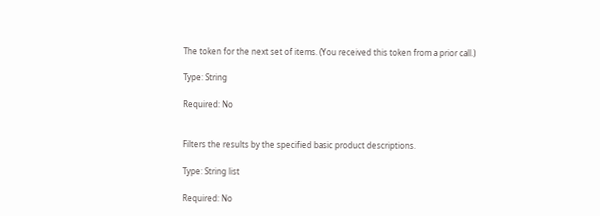The token for the next set of items. (You received this token from a prior call.)

Type: String

Required: No


Filters the results by the specified basic product descriptions.

Type: String list

Required: No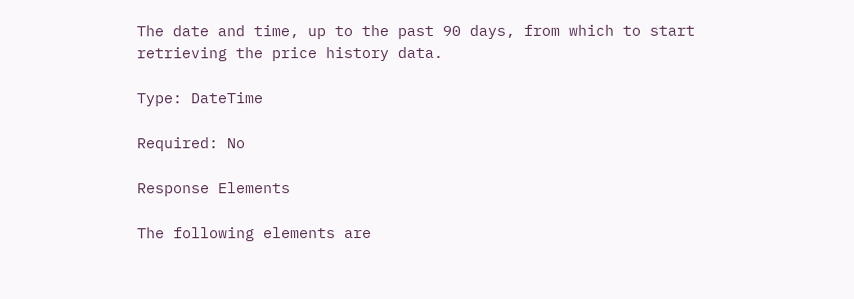The date and time, up to the past 90 days, from which to start retrieving the price history data.

Type: DateTime

Required: No

Response Elements

The following elements are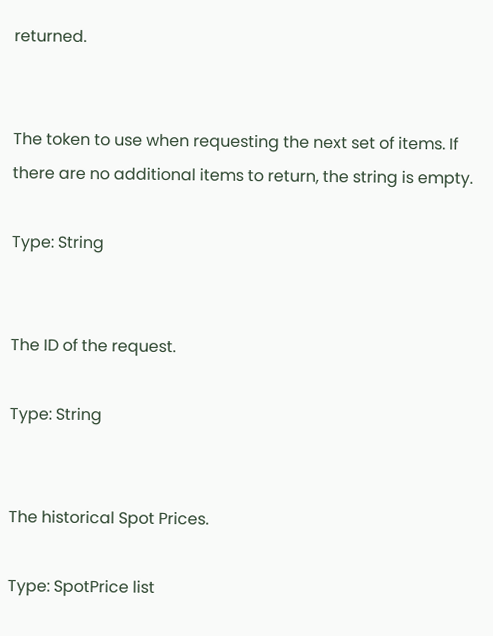returned.


The token to use when requesting the next set of items. If there are no additional items to return, the string is empty.

Type: String


The ID of the request.

Type: String


The historical Spot Prices.

Type: SpotPrice list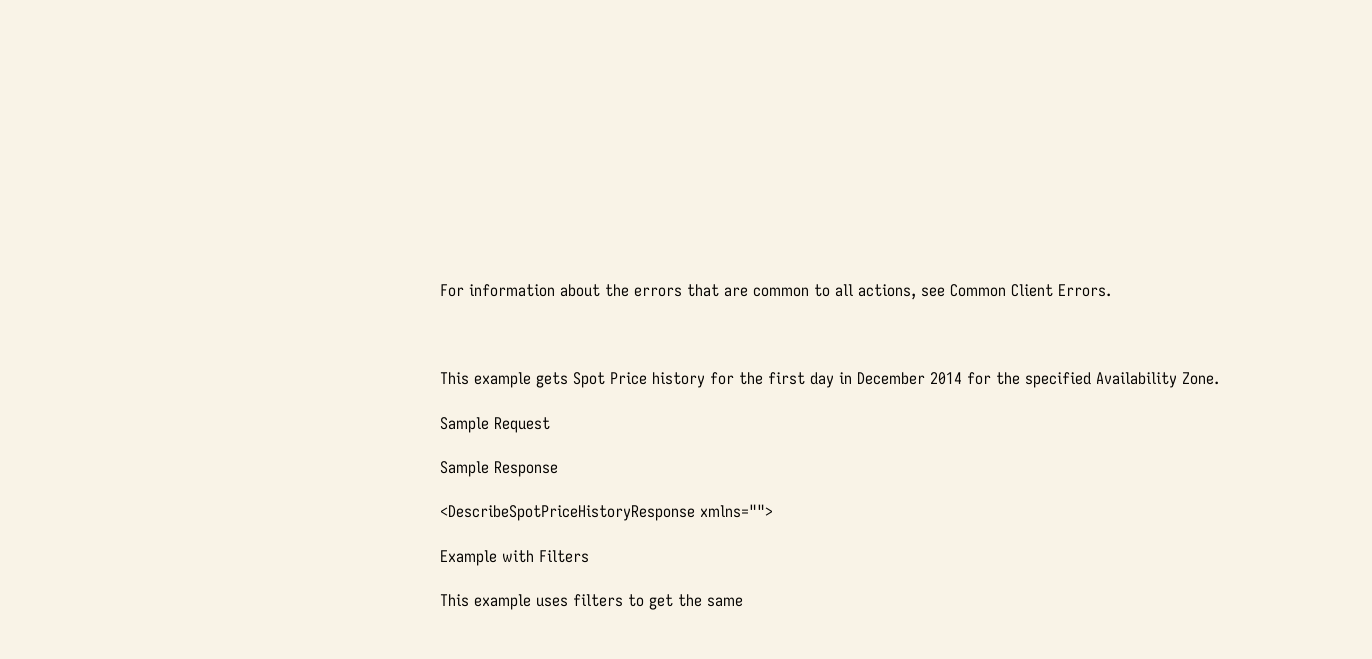For information about the errors that are common to all actions, see Common Client Errors.



This example gets Spot Price history for the first day in December 2014 for the specified Availability Zone.

Sample Request

Sample Response

<DescribeSpotPriceHistoryResponse xmlns="">

Example with Filters

This example uses filters to get the same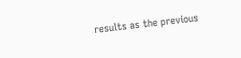results as the previous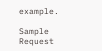example.

Sample Request